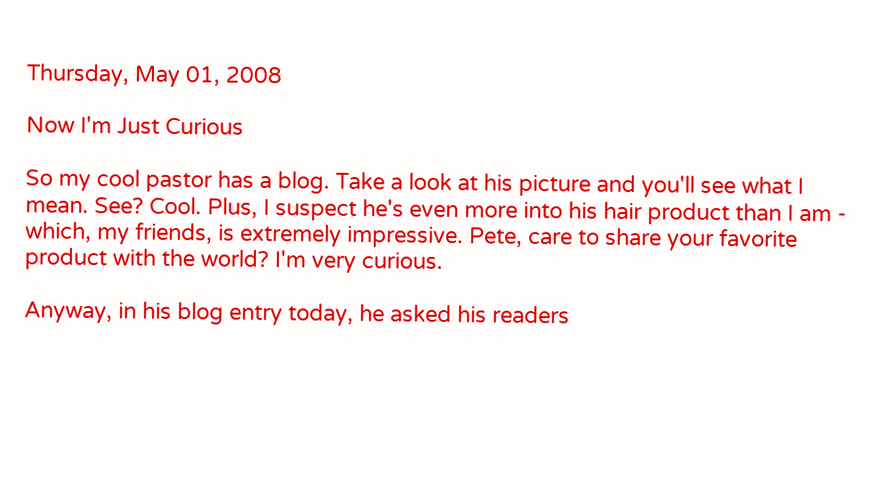Thursday, May 01, 2008

Now I'm Just Curious

So my cool pastor has a blog. Take a look at his picture and you'll see what I mean. See? Cool. Plus, I suspect he's even more into his hair product than I am - which, my friends, is extremely impressive. Pete, care to share your favorite product with the world? I'm very curious.

Anyway, in his blog entry today, he asked his readers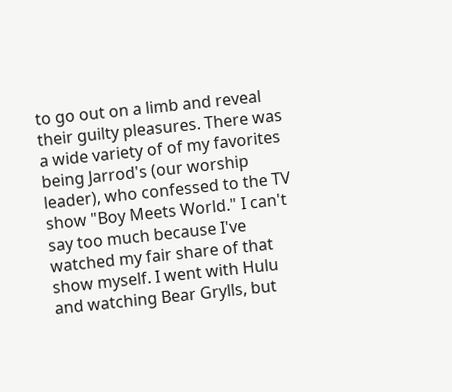to go out on a limb and reveal their guilty pleasures. There was a wide variety of of my favorites being Jarrod's (our worship leader), who confessed to the TV show "Boy Meets World." I can't say too much because I've watched my fair share of that show myself. I went with Hulu and watching Bear Grylls, but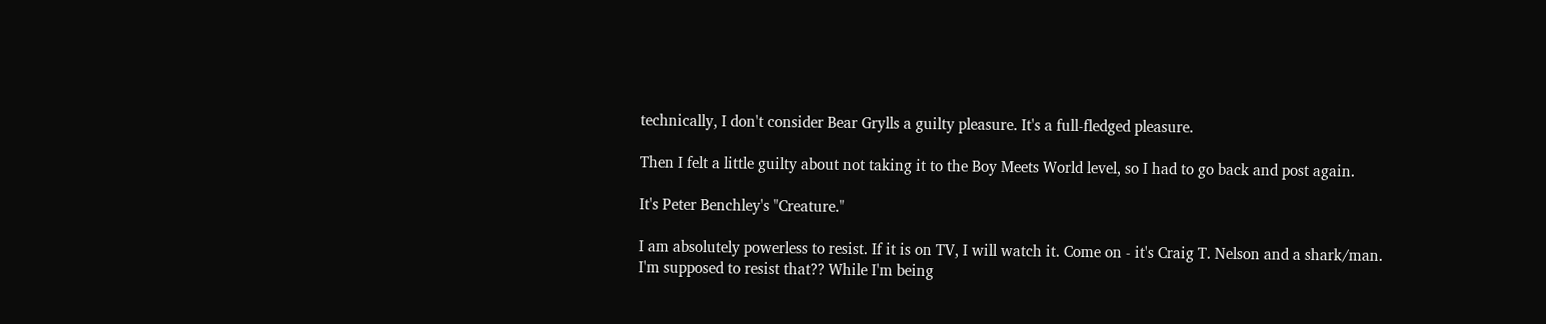technically, I don't consider Bear Grylls a guilty pleasure. It's a full-fledged pleasure.

Then I felt a little guilty about not taking it to the Boy Meets World level, so I had to go back and post again.

It's Peter Benchley's "Creature."

I am absolutely powerless to resist. If it is on TV, I will watch it. Come on - it's Craig T. Nelson and a shark/man. I'm supposed to resist that?? While I'm being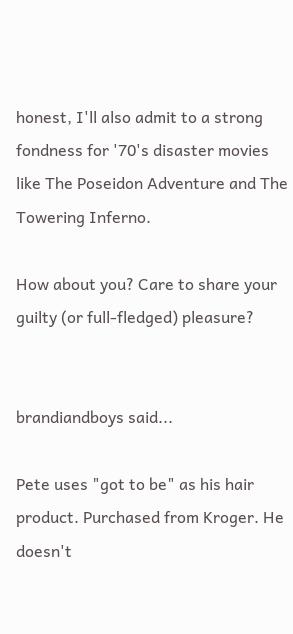honest, I'll also admit to a strong fondness for '70's disaster movies like The Poseidon Adventure and The Towering Inferno.

How about you? Care to share your guilty (or full-fledged) pleasure?


brandiandboys said...

Pete uses "got to be" as his hair product. Purchased from Kroger. He doesn't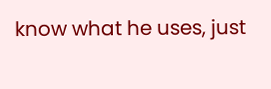know what he uses, just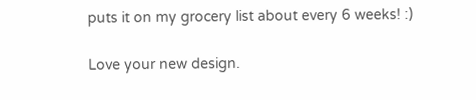puts it on my grocery list about every 6 weeks! :)

Love your new design.